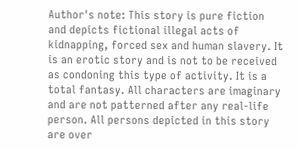Author's note: This story is pure fiction and depicts fictional illegal acts of kidnapping, forced sex and human slavery. It is an erotic story and is not to be received as condoning this type of activity. It is a total fantasy. All characters are imaginary and are not patterned after any real-life person. All persons depicted in this story are over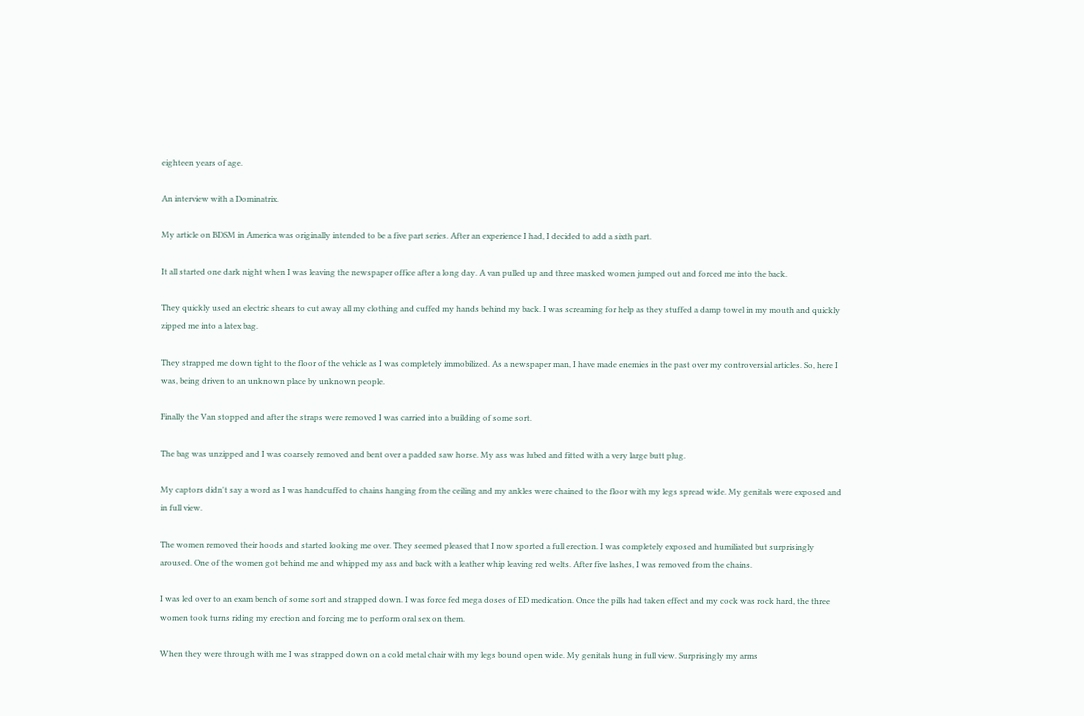eighteen years of age.

An interview with a Dominatrix.

My article on BDSM in America was originally intended to be a five part series. After an experience I had, I decided to add a sixth part.

It all started one dark night when I was leaving the newspaper office after a long day. A van pulled up and three masked women jumped out and forced me into the back.

They quickly used an electric shears to cut away all my clothing and cuffed my hands behind my back. I was screaming for help as they stuffed a damp towel in my mouth and quickly zipped me into a latex bag.

They strapped me down tight to the floor of the vehicle as I was completely immobilized. As a newspaper man, I have made enemies in the past over my controversial articles. So, here I was, being driven to an unknown place by unknown people.

Finally the Van stopped and after the straps were removed I was carried into a building of some sort.

The bag was unzipped and I was coarsely removed and bent over a padded saw horse. My ass was lubed and fitted with a very large butt plug.

My captors didn't say a word as I was handcuffed to chains hanging from the ceiling and my ankles were chained to the floor with my legs spread wide. My genitals were exposed and in full view.

The women removed their hoods and started looking me over. They seemed pleased that I now sported a full erection. I was completely exposed and humiliated but surprisingly aroused. One of the women got behind me and whipped my ass and back with a leather whip leaving red welts. After five lashes, I was removed from the chains.

I was led over to an exam bench of some sort and strapped down. I was force fed mega doses of ED medication. Once the pills had taken effect and my cock was rock hard, the three women took turns riding my erection and forcing me to perform oral sex on them.

When they were through with me I was strapped down on a cold metal chair with my legs bound open wide. My genitals hung in full view. Surprisingly my arms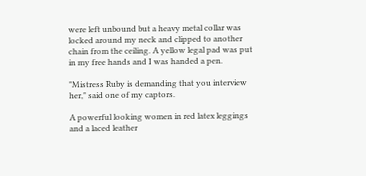were left unbound but a heavy metal collar was locked around my neck and clipped to another chain from the ceiling. A yellow legal pad was put in my free hands and I was handed a pen.

"Mistress Ruby is demanding that you interview her," said one of my captors.

A powerful looking women in red latex leggings and a laced leather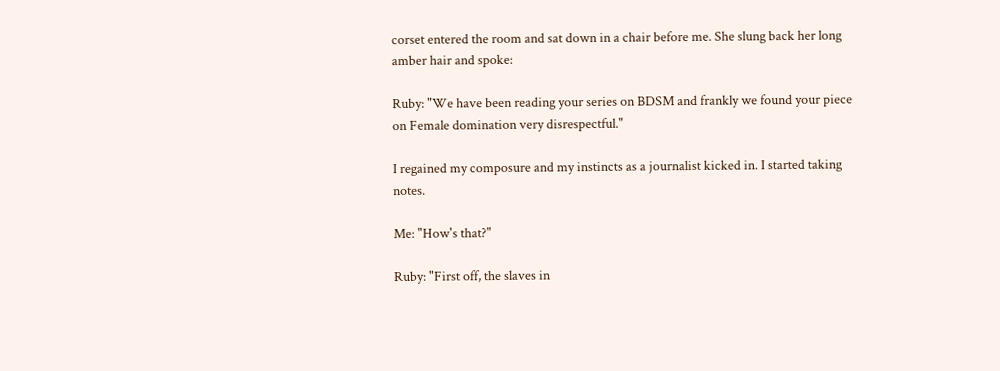corset entered the room and sat down in a chair before me. She slung back her long amber hair and spoke:

Ruby: "We have been reading your series on BDSM and frankly we found your piece on Female domination very disrespectful."

I regained my composure and my instincts as a journalist kicked in. I started taking notes.

Me: "How's that?"

Ruby: "First off, the slaves in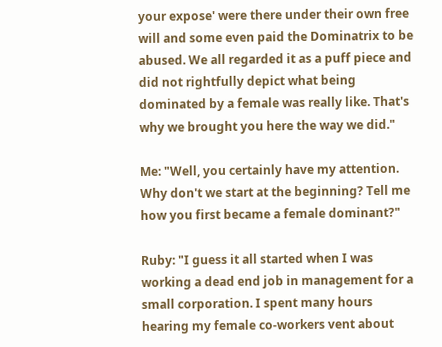your expose' were there under their own free will and some even paid the Dominatrix to be abused. We all regarded it as a puff piece and did not rightfully depict what being dominated by a female was really like. That's why we brought you here the way we did."

Me: "Well, you certainly have my attention. Why don't we start at the beginning? Tell me how you first became a female dominant?"

Ruby: "I guess it all started when I was working a dead end job in management for a small corporation. I spent many hours hearing my female co-workers vent about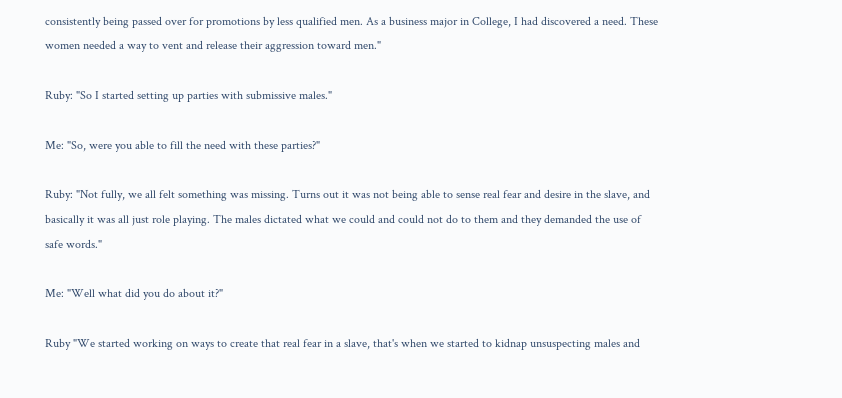consistently being passed over for promotions by less qualified men. As a business major in College, I had discovered a need. These women needed a way to vent and release their aggression toward men."

Ruby: "So I started setting up parties with submissive males."

Me: "So, were you able to fill the need with these parties?"

Ruby: "Not fully, we all felt something was missing. Turns out it was not being able to sense real fear and desire in the slave, and basically it was all just role playing. The males dictated what we could and could not do to them and they demanded the use of safe words."

Me: "Well what did you do about it?"

Ruby "We started working on ways to create that real fear in a slave, that's when we started to kidnap unsuspecting males and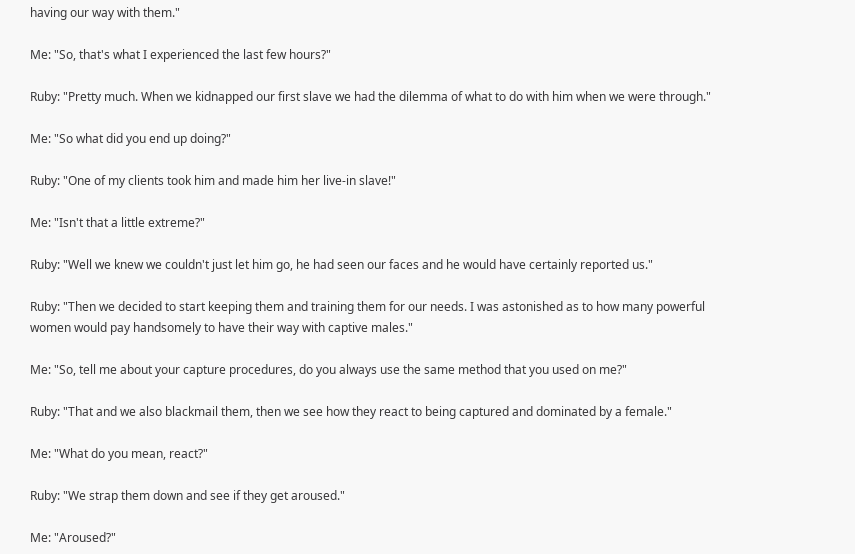having our way with them."

Me: "So, that's what I experienced the last few hours?"

Ruby: "Pretty much. When we kidnapped our first slave we had the dilemma of what to do with him when we were through."

Me: "So what did you end up doing?"

Ruby: "One of my clients took him and made him her live-in slave!"

Me: "Isn't that a little extreme?"

Ruby: "Well we knew we couldn't just let him go, he had seen our faces and he would have certainly reported us."

Ruby: "Then we decided to start keeping them and training them for our needs. I was astonished as to how many powerful women would pay handsomely to have their way with captive males."

Me: "So, tell me about your capture procedures, do you always use the same method that you used on me?"

Ruby: "That and we also blackmail them, then we see how they react to being captured and dominated by a female."

Me: "What do you mean, react?"

Ruby: "We strap them down and see if they get aroused."

Me: "Aroused?"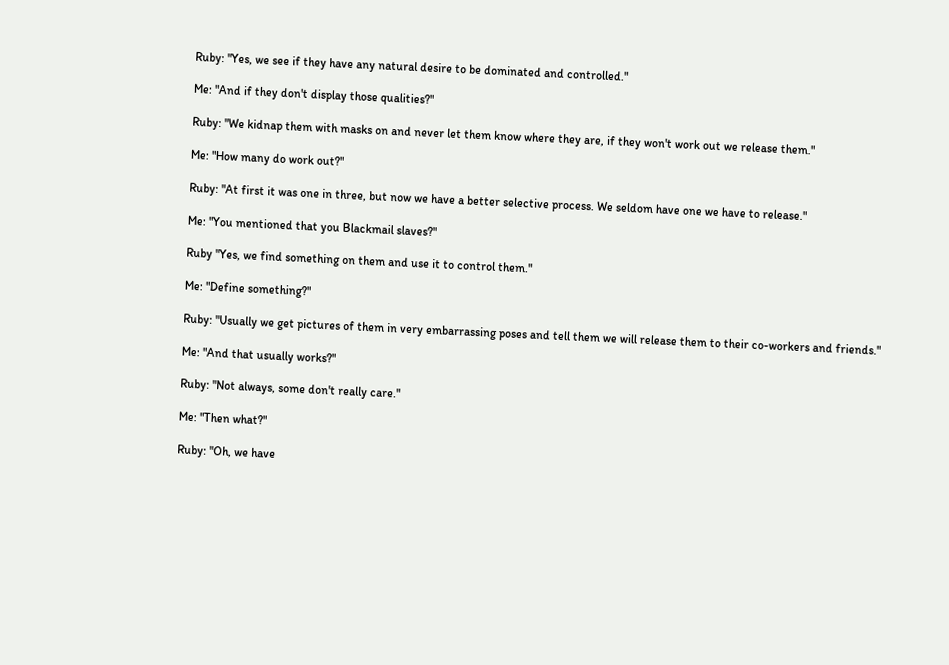Ruby: "Yes, we see if they have any natural desire to be dominated and controlled."

Me: "And if they don't display those qualities?"

Ruby: "We kidnap them with masks on and never let them know where they are, if they won't work out we release them."

Me: "How many do work out?"

Ruby: "At first it was one in three, but now we have a better selective process. We seldom have one we have to release."

Me: "You mentioned that you Blackmail slaves?"

Ruby "Yes, we find something on them and use it to control them."

Me: "Define something?"

Ruby: "Usually we get pictures of them in very embarrassing poses and tell them we will release them to their co-workers and friends."

Me: "And that usually works?"

Ruby: "Not always, some don't really care."

Me: "Then what?"

Ruby: "Oh, we have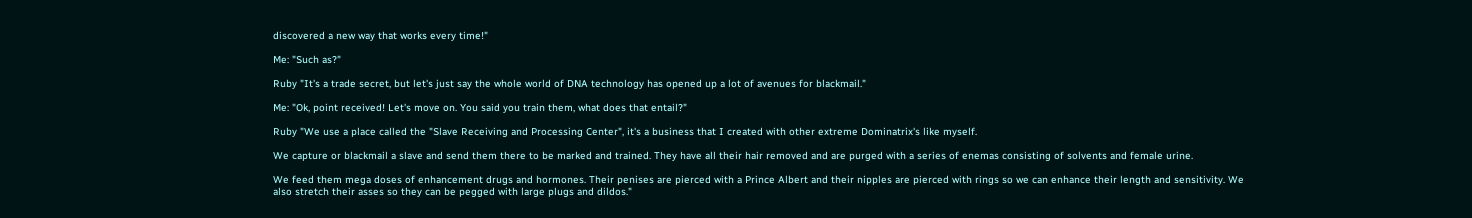discovered a new way that works every time!"

Me: "Such as?"

Ruby "It's a trade secret, but let's just say the whole world of DNA technology has opened up a lot of avenues for blackmail."

Me: "Ok, point received! Let's move on. You said you train them, what does that entail?"

Ruby "We use a place called the "Slave Receiving and Processing Center", it's a business that I created with other extreme Dominatrix's like myself.

We capture or blackmail a slave and send them there to be marked and trained. They have all their hair removed and are purged with a series of enemas consisting of solvents and female urine.

We feed them mega doses of enhancement drugs and hormones. Their penises are pierced with a Prince Albert and their nipples are pierced with rings so we can enhance their length and sensitivity. We also stretch their asses so they can be pegged with large plugs and dildos."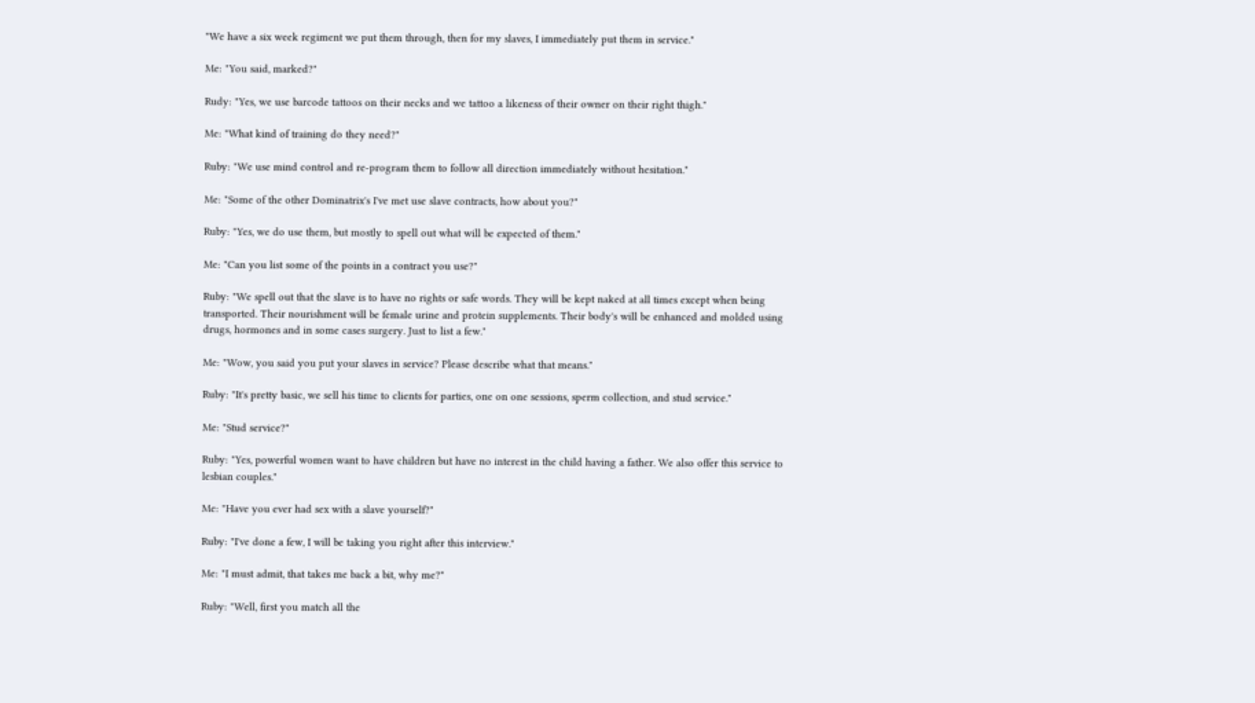"We have a six week regiment we put them through, then for my slaves, I immediately put them in service."

Me: "You said, marked?"

Rudy: "Yes, we use barcode tattoos on their necks and we tattoo a likeness of their owner on their right thigh."

Me: "What kind of training do they need?"

Ruby: "We use mind control and re-program them to follow all direction immediately without hesitation."

Me: "Some of the other Dominatrix's I've met use slave contracts, how about you?"

Ruby: "Yes, we do use them, but mostly to spell out what will be expected of them."

Me: "Can you list some of the points in a contract you use?"

Ruby: "We spell out that the slave is to have no rights or safe words. They will be kept naked at all times except when being transported. Their nourishment will be female urine and protein supplements. Their body's will be enhanced and molded using drugs, hormones and in some cases surgery. Just to list a few."

Me: "Wow, you said you put your slaves in service? Please describe what that means."

Ruby: "It's pretty basic, we sell his time to clients for parties, one on one sessions, sperm collection, and stud service."

Me: "Stud service?"

Ruby: "Yes, powerful women want to have children but have no interest in the child having a father. We also offer this service to lesbian couples."

Me: "Have you ever had sex with a slave yourself?"

Ruby: "I've done a few, I will be taking you right after this interview."

Me: "I must admit, that takes me back a bit, why me?"

Ruby: "Well, first you match all the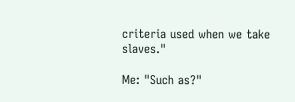criteria used when we take slaves."

Me: "Such as?"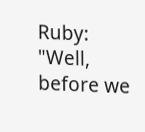Ruby: "Well, before we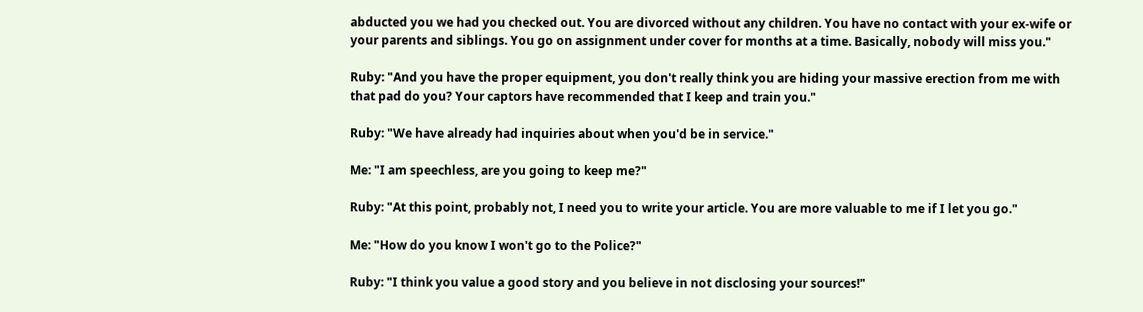abducted you we had you checked out. You are divorced without any children. You have no contact with your ex-wife or your parents and siblings. You go on assignment under cover for months at a time. Basically, nobody will miss you."

Ruby: "And you have the proper equipment, you don't really think you are hiding your massive erection from me with that pad do you? Your captors have recommended that I keep and train you."

Ruby: "We have already had inquiries about when you'd be in service."

Me: "I am speechless, are you going to keep me?"

Ruby: "At this point, probably not, I need you to write your article. You are more valuable to me if I let you go."

Me: "How do you know I won't go to the Police?"

Ruby: "I think you value a good story and you believe in not disclosing your sources!"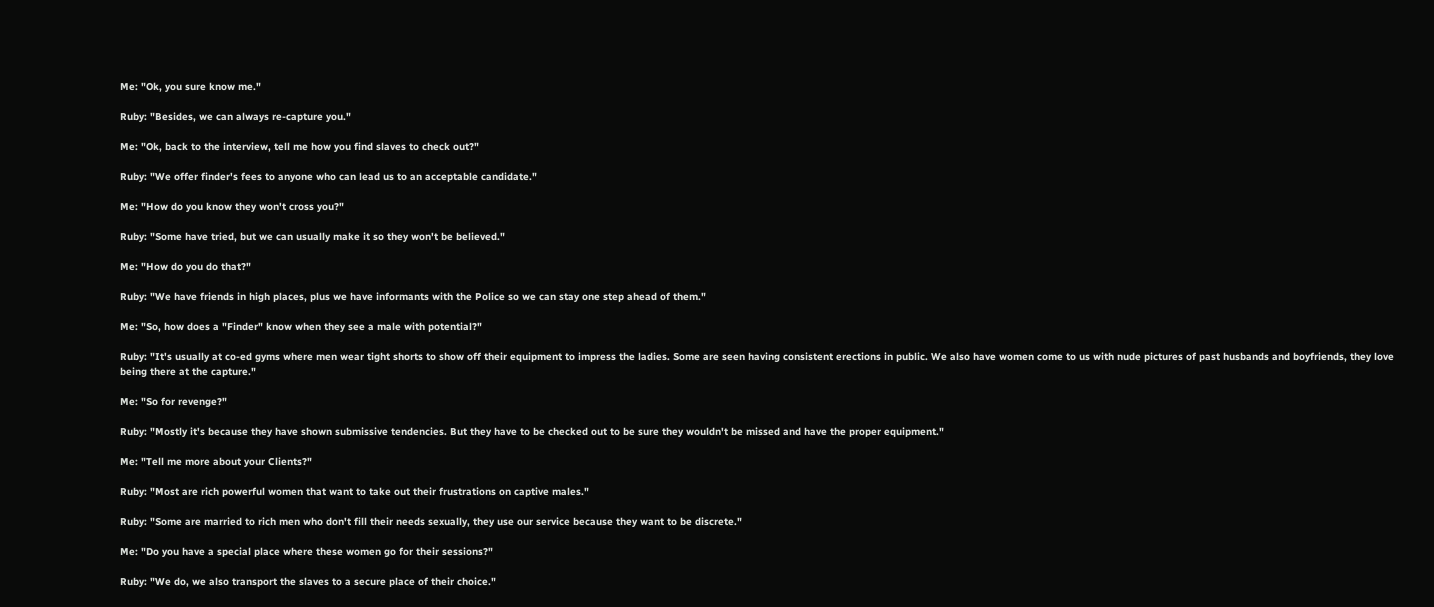Me: "Ok, you sure know me."

Ruby: "Besides, we can always re-capture you."

Me: "Ok, back to the interview, tell me how you find slaves to check out?"

Ruby: "We offer finder's fees to anyone who can lead us to an acceptable candidate."

Me: "How do you know they won't cross you?"

Ruby: "Some have tried, but we can usually make it so they won't be believed."

Me: "How do you do that?"

Ruby: "We have friends in high places, plus we have informants with the Police so we can stay one step ahead of them."

Me: "So, how does a "Finder" know when they see a male with potential?"

Ruby: "It's usually at co-ed gyms where men wear tight shorts to show off their equipment to impress the ladies. Some are seen having consistent erections in public. We also have women come to us with nude pictures of past husbands and boyfriends, they love being there at the capture."

Me: "So for revenge?"

Ruby: "Mostly it's because they have shown submissive tendencies. But they have to be checked out to be sure they wouldn't be missed and have the proper equipment."

Me: "Tell me more about your Clients?"

Ruby: "Most are rich powerful women that want to take out their frustrations on captive males."

Ruby: "Some are married to rich men who don't fill their needs sexually, they use our service because they want to be discrete."

Me: "Do you have a special place where these women go for their sessions?"

Ruby: "We do, we also transport the slaves to a secure place of their choice."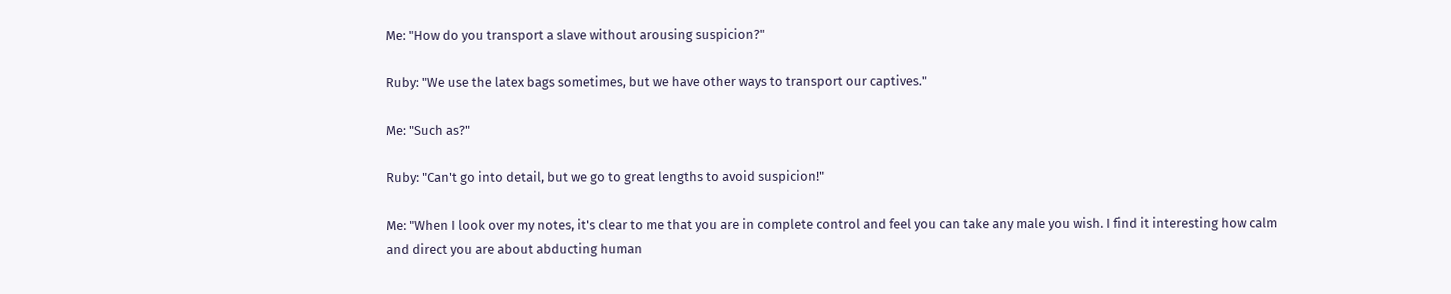Me: "How do you transport a slave without arousing suspicion?"

Ruby: "We use the latex bags sometimes, but we have other ways to transport our captives."

Me: "Such as?"

Ruby: "Can't go into detail, but we go to great lengths to avoid suspicion!"

Me: "When I look over my notes, it's clear to me that you are in complete control and feel you can take any male you wish. I find it interesting how calm and direct you are about abducting human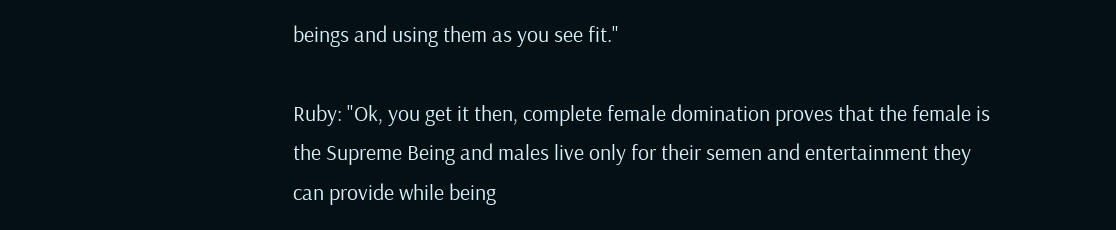beings and using them as you see fit."

Ruby: "Ok, you get it then, complete female domination proves that the female is the Supreme Being and males live only for their semen and entertainment they can provide while being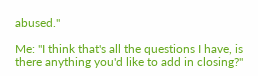abused."

Me: "I think that's all the questions I have, is there anything you'd like to add in closing?"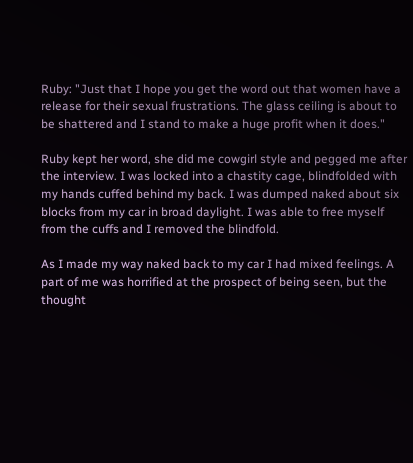Ruby: "Just that I hope you get the word out that women have a release for their sexual frustrations. The glass ceiling is about to be shattered and I stand to make a huge profit when it does."

Ruby kept her word, she did me cowgirl style and pegged me after the interview. I was locked into a chastity cage, blindfolded with my hands cuffed behind my back. I was dumped naked about six blocks from my car in broad daylight. I was able to free myself from the cuffs and I removed the blindfold.

As I made my way naked back to my car I had mixed feelings. A part of me was horrified at the prospect of being seen, but the thought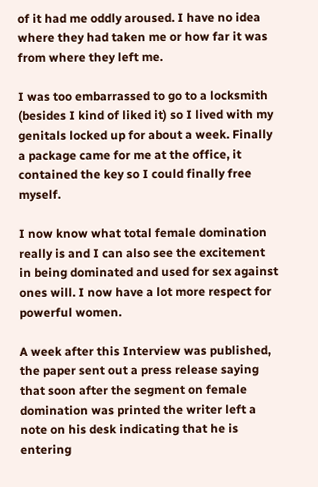of it had me oddly aroused. I have no idea where they had taken me or how far it was from where they left me.

I was too embarrassed to go to a locksmith (besides I kind of liked it) so I lived with my genitals locked up for about a week. Finally a package came for me at the office, it contained the key so I could finally free myself.

I now know what total female domination really is and I can also see the excitement in being dominated and used for sex against ones will. I now have a lot more respect for powerful women.

A week after this Interview was published, the paper sent out a press release saying that soon after the segment on female domination was printed the writer left a note on his desk indicating that he is entering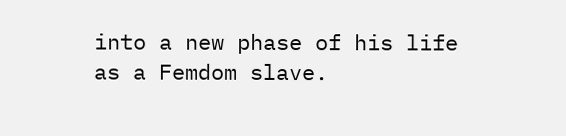into a new phase of his life as a Femdom slave.